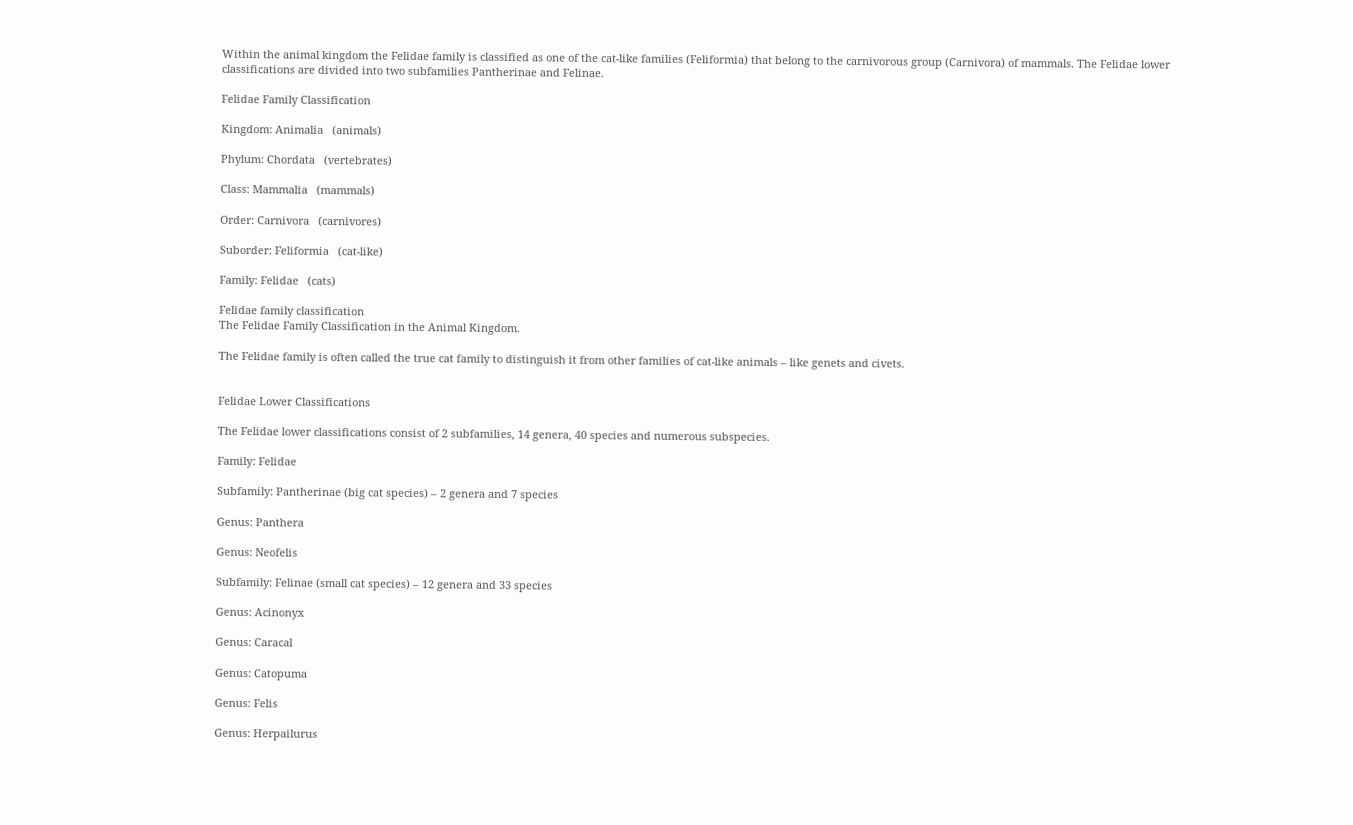Within the animal kingdom the Felidae family is classified as one of the cat-like families (Feliformia) that belong to the carnivorous group (Carnivora) of mammals. The Felidae lower classifications are divided into two subfamilies Pantherinae and Felinae.

Felidae Family Classification

Kingdom: Animalia   (animals)

Phylum: Chordata   (vertebrates)

Class: Mammalia   (mammals)

Order: Carnivora   (carnivores)

Suborder: Feliformia   (cat-like)

Family: Felidae   (cats)

Felidae family classification
The Felidae Family Classification in the Animal Kingdom.

The Felidae family is often called the true cat family to distinguish it from other families of cat-like animals – like genets and civets.


Felidae Lower Classifications

The Felidae lower classifications consist of 2 subfamilies, 14 genera, 40 species and numerous subspecies.

Family: Felidae

Subfamily: Pantherinae (big cat species) – 2 genera and 7 species

Genus: Panthera

Genus: Neofelis

Subfamily: Felinae (small cat species) – 12 genera and 33 species

Genus: Acinonyx

Genus: Caracal

Genus: Catopuma

Genus: Felis

Genus: Herpailurus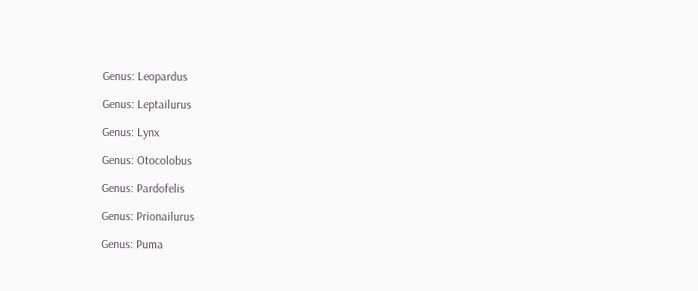Genus: Leopardus

Genus: Leptailurus

Genus: Lynx

Genus: Otocolobus

Genus: Pardofelis

Genus: Prionailurus

Genus: Puma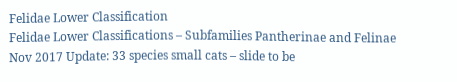Felidae Lower Classification
Felidae Lower Classifications – Subfamilies Pantherinae and Felinae
Nov 2017 Update: 33 species small cats – slide to be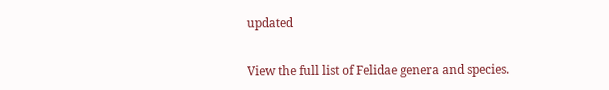updated


View the full list of Felidae genera and species.